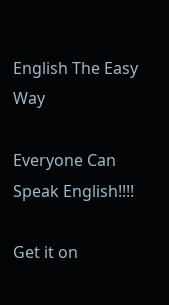English The Easy Way

Everyone Can Speak English!!!!

Get it on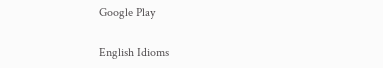Google Play

English Idioms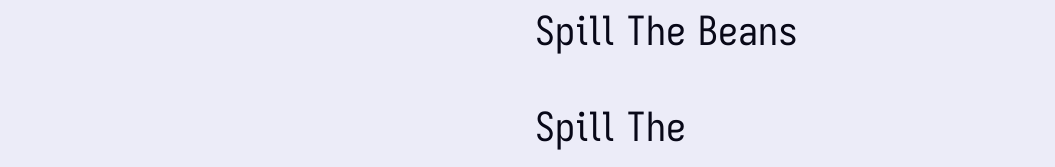Spill The Beans

Spill The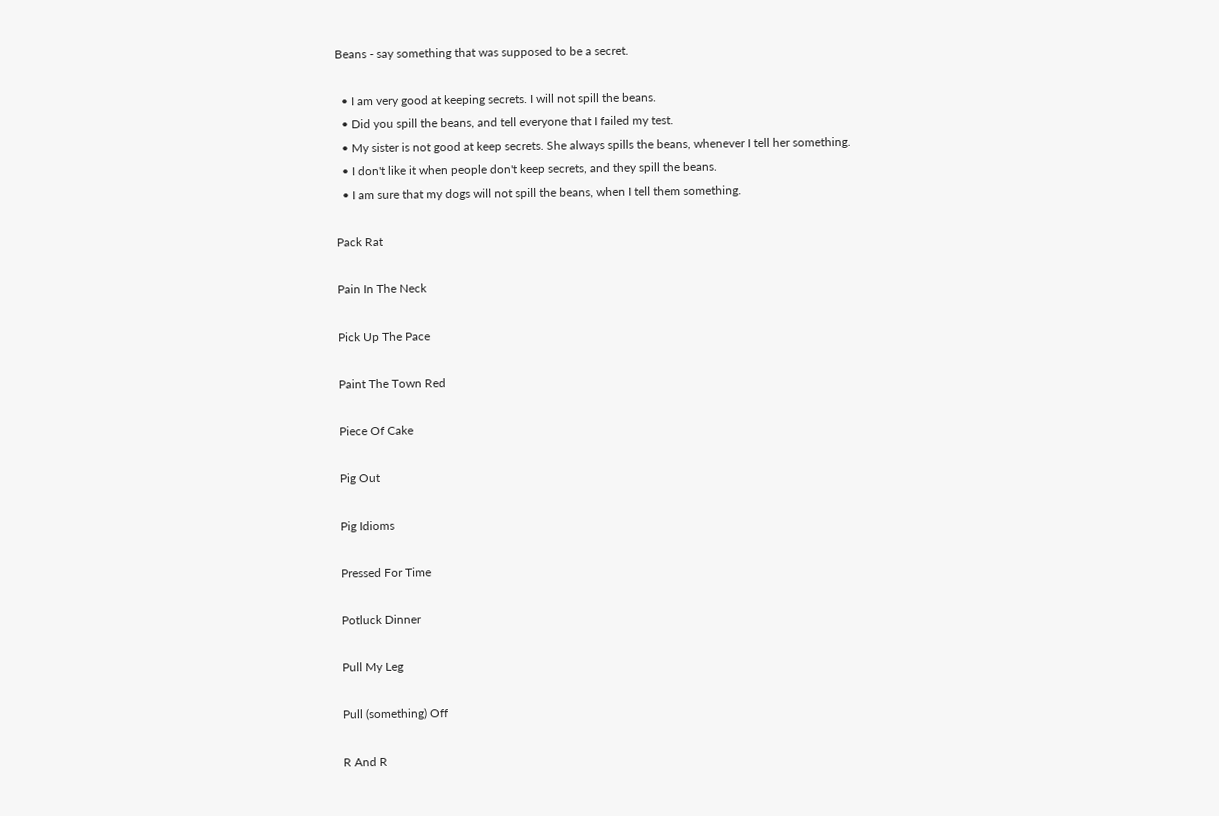Beans - say something that was supposed to be a secret.

  • I am very good at keeping secrets. I will not spill the beans.
  • Did you spill the beans, and tell everyone that I failed my test.
  • My sister is not good at keep secrets. She always spills the beans, whenever I tell her something.
  • I don't like it when people don't keep secrets, and they spill the beans.
  • I am sure that my dogs will not spill the beans, when I tell them something.

Pack Rat

Pain In The Neck

Pick Up The Pace

Paint The Town Red

Piece Of Cake

Pig Out

Pig Idioms

Pressed For Time

Potluck Dinner

Pull My Leg

Pull (something) Off

R And R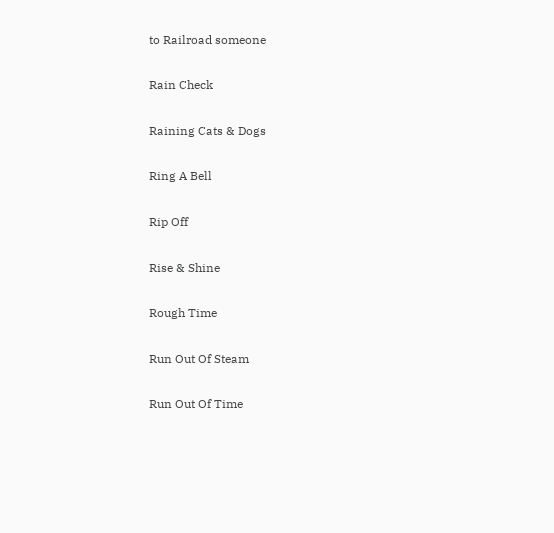to Railroad someone

Rain Check

Raining Cats & Dogs

Ring A Bell

Rip Off

Rise & Shine

Rough Time

Run Out Of Steam

Run Out Of Time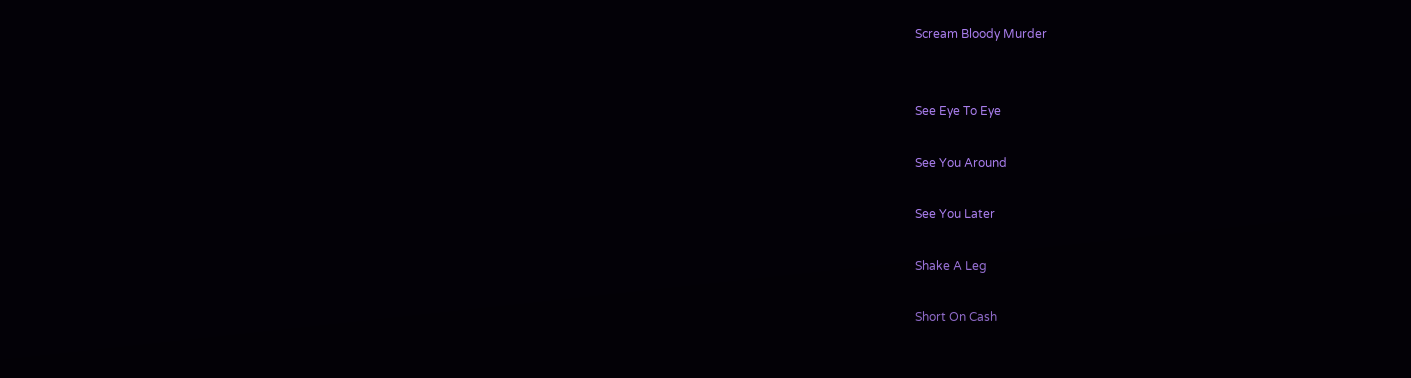Scream Bloody Murder


See Eye To Eye

See You Around

See You Later

Shake A Leg

Short On Cash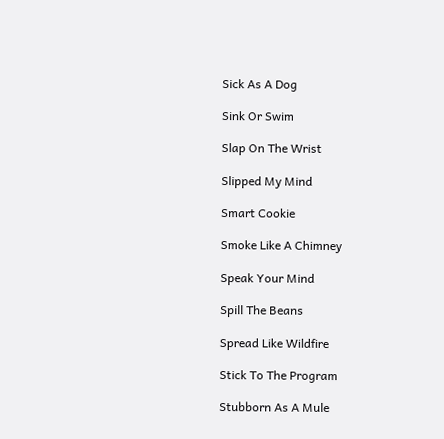Sick As A Dog

Sink Or Swim

Slap On The Wrist

Slipped My Mind

Smart Cookie

Smoke Like A Chimney

Speak Your Mind

Spill The Beans

Spread Like Wildfire

Stick To The Program

Stubborn As A Mule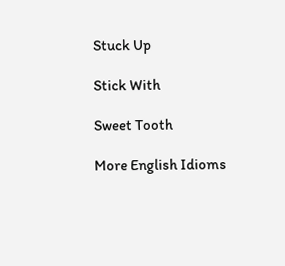Stuck Up

Stick With

Sweet Tooth

More English Idioms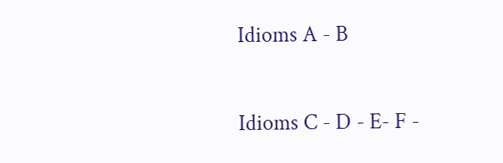Idioms A - B

Idioms C - D - E- F -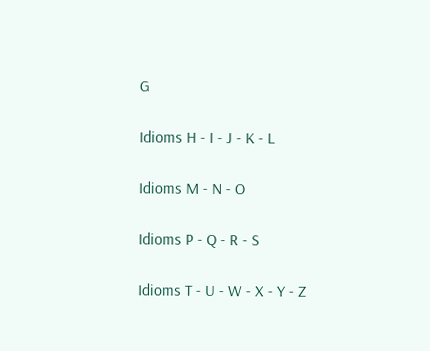G

Idioms H - I - J - K - L

Idioms M - N - O

Idioms P - Q - R - S

Idioms T - U - W - X - Y - Z